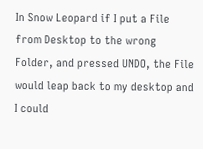In Snow Leopard if I put a File from Desktop to the wrong Folder, and pressed UNDO, the File would leap back to my desktop and I could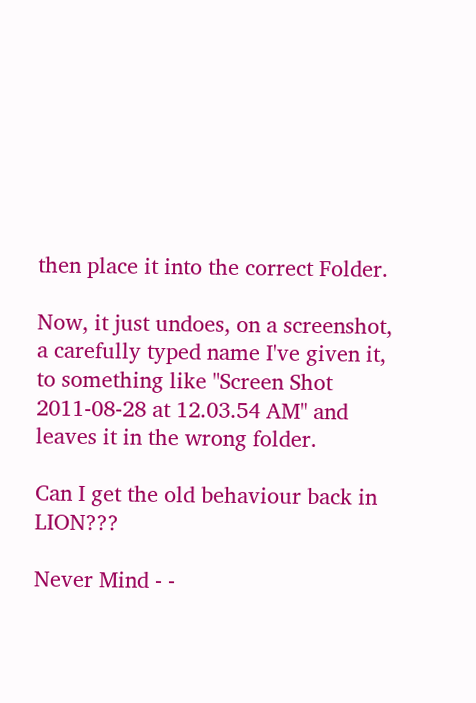then place it into the correct Folder.

Now, it just undoes, on a screenshot, a carefully typed name I've given it, to something like "Screen Shot 2011-08-28 at 12.03.54 AM" and leaves it in the wrong folder.

Can I get the old behaviour back in LION???

Never Mind - -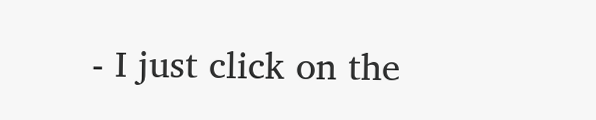- I just click on the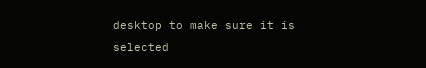desktop to make sure it is selected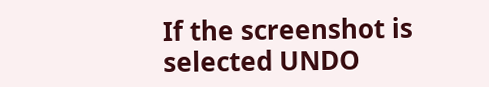If the screenshot is selected UNDO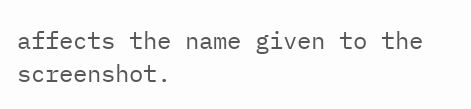affects the name given to the screenshot.